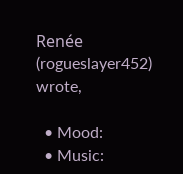Renée (rogueslayer452) wrote,

  • Mood:
  • Music: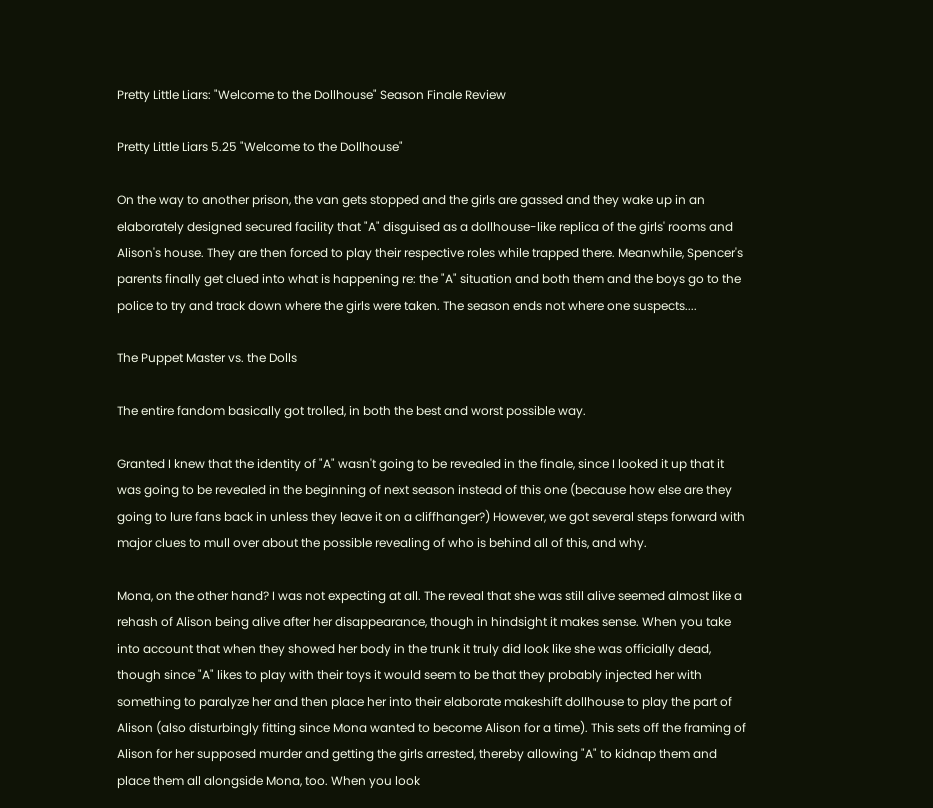Pretty Little Liars: "Welcome to the Dollhouse" Season Finale Review

Pretty Little Liars 5.25 "Welcome to the Dollhouse"

On the way to another prison, the van gets stopped and the girls are gassed and they wake up in an elaborately designed secured facility that "A" disguised as a dollhouse-like replica of the girls' rooms and Alison's house. They are then forced to play their respective roles while trapped there. Meanwhile, Spencer's parents finally get clued into what is happening re: the "A" situation and both them and the boys go to the police to try and track down where the girls were taken. The season ends not where one suspects....

The Puppet Master vs. the Dolls

The entire fandom basically got trolled, in both the best and worst possible way.

Granted I knew that the identity of "A" wasn't going to be revealed in the finale, since I looked it up that it was going to be revealed in the beginning of next season instead of this one (because how else are they going to lure fans back in unless they leave it on a cliffhanger?) However, we got several steps forward with major clues to mull over about the possible revealing of who is behind all of this, and why.

Mona, on the other hand? I was not expecting at all. The reveal that she was still alive seemed almost like a rehash of Alison being alive after her disappearance, though in hindsight it makes sense. When you take into account that when they showed her body in the trunk it truly did look like she was officially dead, though since "A" likes to play with their toys it would seem to be that they probably injected her with something to paralyze her and then place her into their elaborate makeshift dollhouse to play the part of Alison (also disturbingly fitting since Mona wanted to become Alison for a time). This sets off the framing of Alison for her supposed murder and getting the girls arrested, thereby allowing "A" to kidnap them and place them all alongside Mona, too. When you look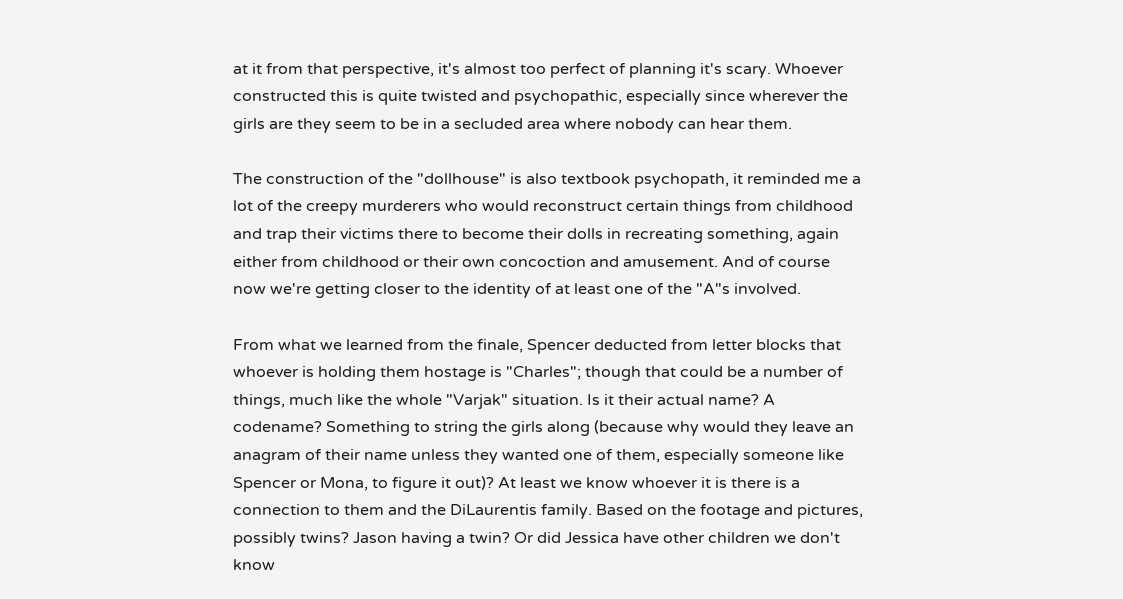at it from that perspective, it's almost too perfect of planning it's scary. Whoever constructed this is quite twisted and psychopathic, especially since wherever the girls are they seem to be in a secluded area where nobody can hear them.

The construction of the "dollhouse" is also textbook psychopath, it reminded me a lot of the creepy murderers who would reconstruct certain things from childhood and trap their victims there to become their dolls in recreating something, again either from childhood or their own concoction and amusement. And of course now we're getting closer to the identity of at least one of the "A"s involved.

From what we learned from the finale, Spencer deducted from letter blocks that whoever is holding them hostage is "Charles"; though that could be a number of things, much like the whole "Varjak" situation. Is it their actual name? A codename? Something to string the girls along (because why would they leave an anagram of their name unless they wanted one of them, especially someone like Spencer or Mona, to figure it out)? At least we know whoever it is there is a connection to them and the DiLaurentis family. Based on the footage and pictures, possibly twins? Jason having a twin? Or did Jessica have other children we don't know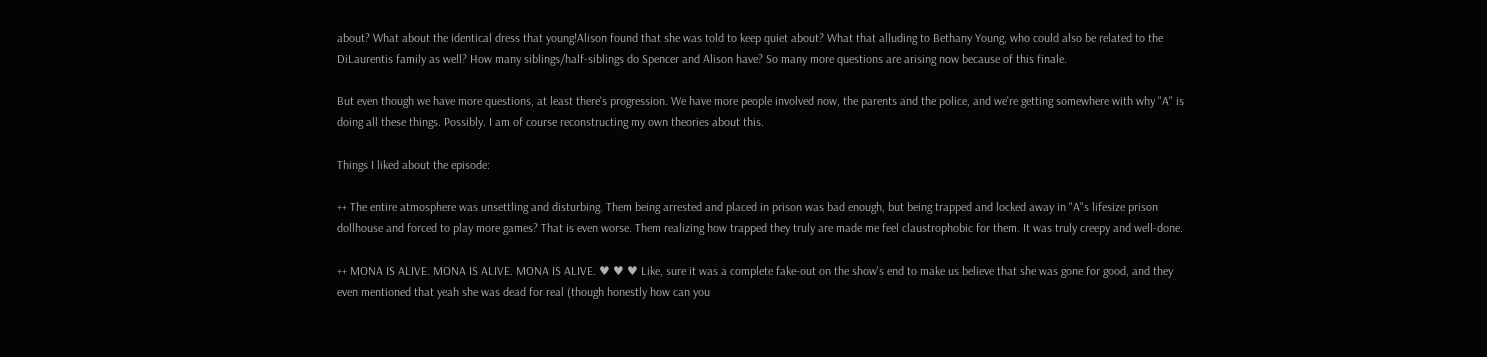about? What about the identical dress that young!Alison found that she was told to keep quiet about? What that alluding to Bethany Young, who could also be related to the DiLaurentis family as well? How many siblings/half-siblings do Spencer and Alison have? So many more questions are arising now because of this finale.

But even though we have more questions, at least there's progression. We have more people involved now, the parents and the police, and we're getting somewhere with why "A" is doing all these things. Possibly. I am of course reconstructing my own theories about this.

Things I liked about the episode:

++ The entire atmosphere was unsettling and disturbing. Them being arrested and placed in prison was bad enough, but being trapped and locked away in "A"s lifesize prison dollhouse and forced to play more games? That is even worse. Them realizing how trapped they truly are made me feel claustrophobic for them. It was truly creepy and well-done.

++ MONA IS ALIVE. MONA IS ALIVE. MONA IS ALIVE. ♥ ♥ ♥ Like, sure it was a complete fake-out on the show's end to make us believe that she was gone for good, and they even mentioned that yeah she was dead for real (though honestly how can you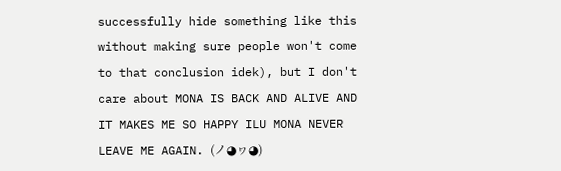successfully hide something like this without making sure people won't come to that conclusion idek), but I don't care about MONA IS BACK AND ALIVE AND IT MAKES ME SO HAPPY ILU MONA NEVER LEAVE ME AGAIN. (ノ◕ヮ◕)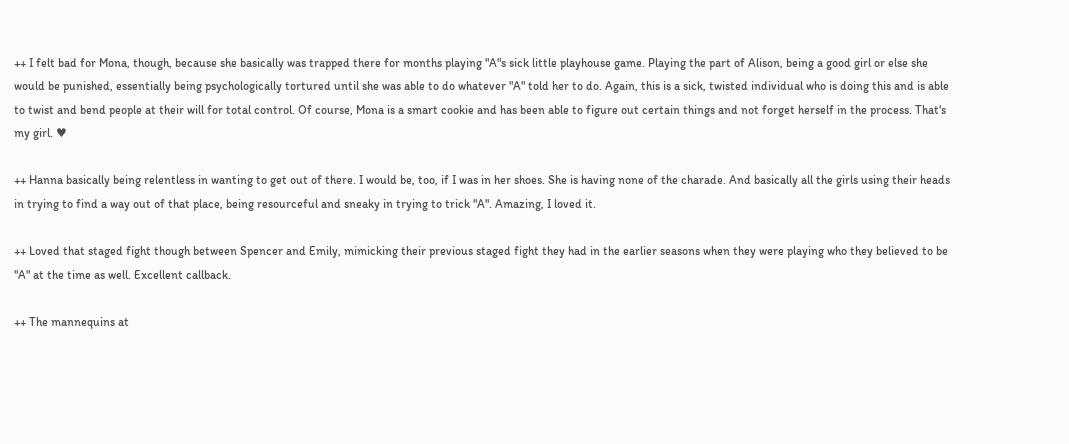++ I felt bad for Mona, though, because she basically was trapped there for months playing "A"s sick little playhouse game. Playing the part of Alison, being a good girl or else she would be punished, essentially being psychologically tortured until she was able to do whatever "A" told her to do. Again, this is a sick, twisted individual who is doing this and is able to twist and bend people at their will for total control. Of course, Mona is a smart cookie and has been able to figure out certain things and not forget herself in the process. That's my girl. ♥

++ Hanna basically being relentless in wanting to get out of there. I would be, too, if I was in her shoes. She is having none of the charade. And basically all the girls using their heads in trying to find a way out of that place, being resourceful and sneaky in trying to trick "A". Amazing, I loved it.

++ Loved that staged fight though between Spencer and Emily, mimicking their previous staged fight they had in the earlier seasons when they were playing who they believed to be "A" at the time as well. Excellent callback.

++ The mannequins at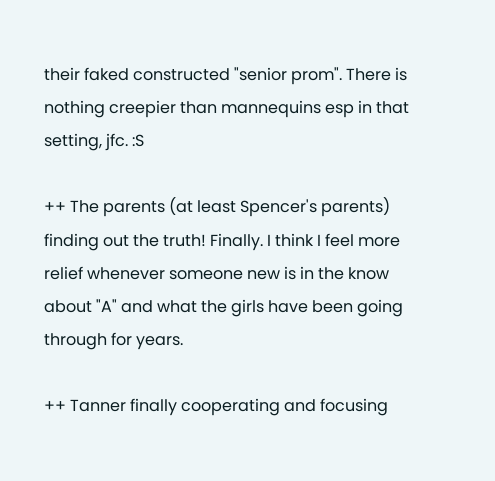their faked constructed "senior prom". There is nothing creepier than mannequins esp in that setting, jfc. :S

++ The parents (at least Spencer's parents) finding out the truth! Finally. I think I feel more relief whenever someone new is in the know about "A" and what the girls have been going through for years.

++ Tanner finally cooperating and focusing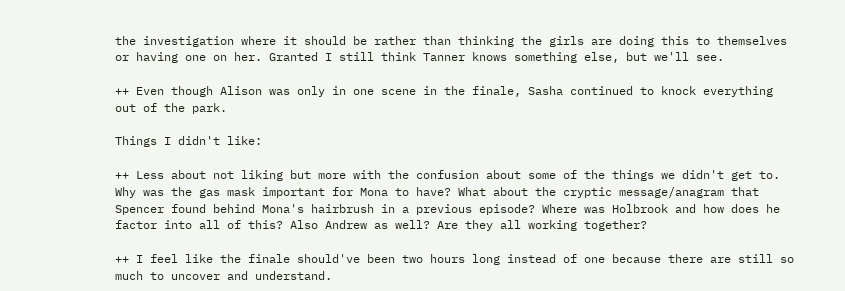the investigation where it should be rather than thinking the girls are doing this to themselves or having one on her. Granted I still think Tanner knows something else, but we'll see.

++ Even though Alison was only in one scene in the finale, Sasha continued to knock everything out of the park.

Things I didn't like:

++ Less about not liking but more with the confusion about some of the things we didn't get to. Why was the gas mask important for Mona to have? What about the cryptic message/anagram that Spencer found behind Mona's hairbrush in a previous episode? Where was Holbrook and how does he factor into all of this? Also Andrew as well? Are they all working together?

++ I feel like the finale should've been two hours long instead of one because there are still so much to uncover and understand.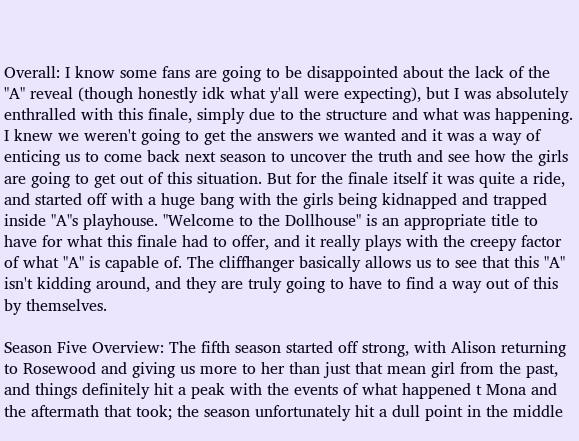Overall: I know some fans are going to be disappointed about the lack of the "A" reveal (though honestly idk what y'all were expecting), but I was absolutely enthralled with this finale, simply due to the structure and what was happening. I knew we weren't going to get the answers we wanted and it was a way of enticing us to come back next season to uncover the truth and see how the girls are going to get out of this situation. But for the finale itself it was quite a ride, and started off with a huge bang with the girls being kidnapped and trapped inside "A"s playhouse. "Welcome to the Dollhouse" is an appropriate title to have for what this finale had to offer, and it really plays with the creepy factor of what "A" is capable of. The cliffhanger basically allows us to see that this "A" isn't kidding around, and they are truly going to have to find a way out of this by themselves.

Season Five Overview: The fifth season started off strong, with Alison returning to Rosewood and giving us more to her than just that mean girl from the past, and things definitely hit a peak with the events of what happened t Mona and the aftermath that took; the season unfortunately hit a dull point in the middle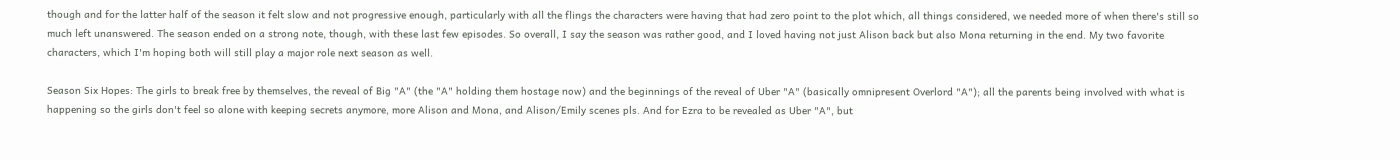though and for the latter half of the season it felt slow and not progressive enough, particularly with all the flings the characters were having that had zero point to the plot which, all things considered, we needed more of when there's still so much left unanswered. The season ended on a strong note, though, with these last few episodes. So overall, I say the season was rather good, and I loved having not just Alison back but also Mona returning in the end. My two favorite characters, which I'm hoping both will still play a major role next season as well.

Season Six Hopes: The girls to break free by themselves, the reveal of Big "A" (the "A" holding them hostage now) and the beginnings of the reveal of Uber "A" (basically omnipresent Overlord "A"); all the parents being involved with what is happening so the girls don't feel so alone with keeping secrets anymore, more Alison and Mona, and Alison/Emily scenes pls. And for Ezra to be revealed as Uber "A", but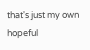that's just my own hopeful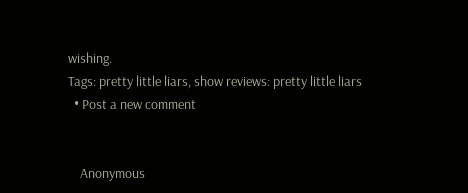wishing.
Tags: pretty little liars, show reviews: pretty little liars
  • Post a new comment


    Anonymous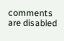comments are disabled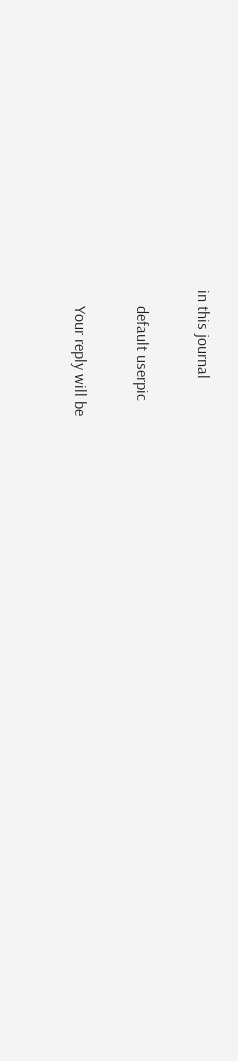in this journal

    default userpic

    Your reply will be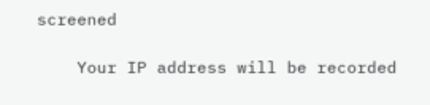screened

    Your IP address will be recorded